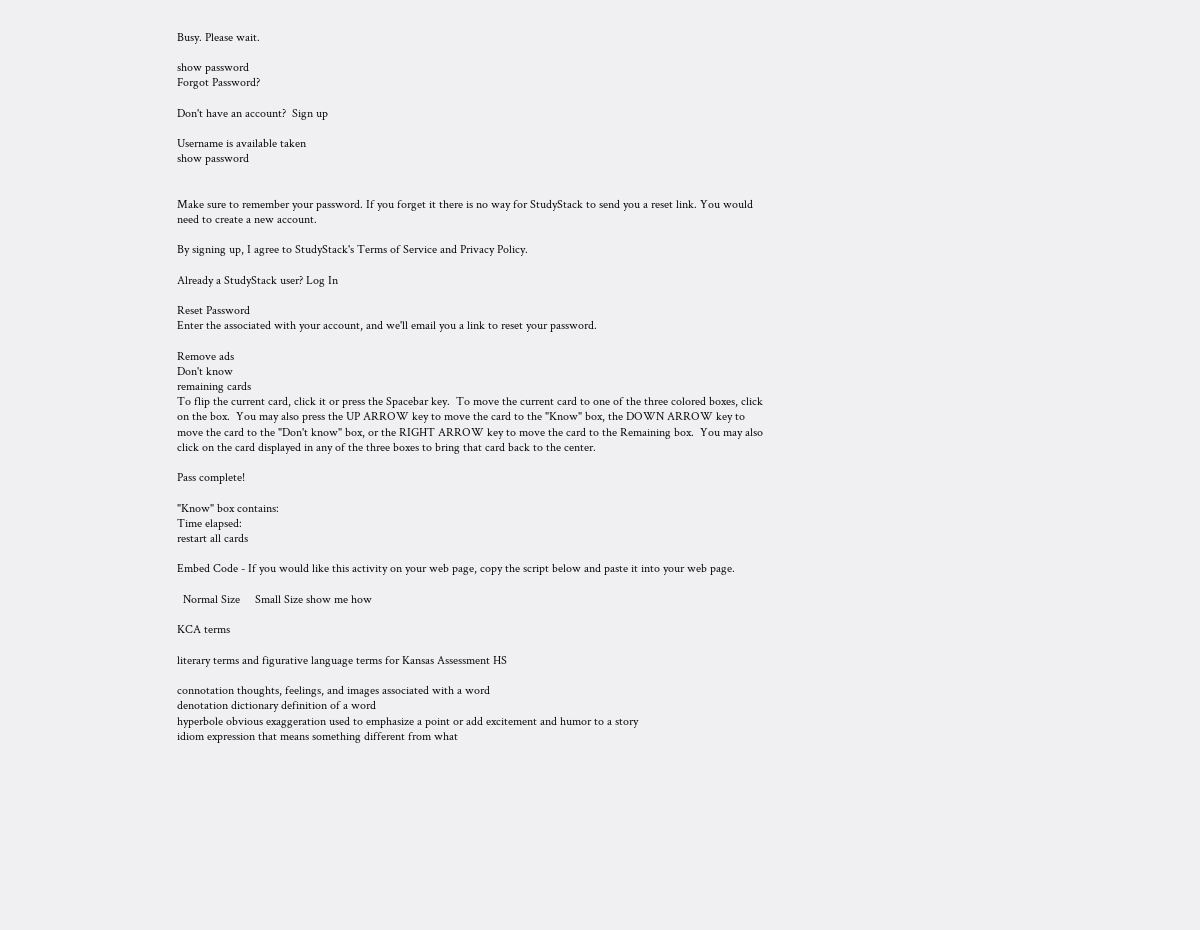Busy. Please wait.

show password
Forgot Password?

Don't have an account?  Sign up

Username is available taken
show password


Make sure to remember your password. If you forget it there is no way for StudyStack to send you a reset link. You would need to create a new account.

By signing up, I agree to StudyStack's Terms of Service and Privacy Policy.

Already a StudyStack user? Log In

Reset Password
Enter the associated with your account, and we'll email you a link to reset your password.

Remove ads
Don't know
remaining cards
To flip the current card, click it or press the Spacebar key.  To move the current card to one of the three colored boxes, click on the box.  You may also press the UP ARROW key to move the card to the "Know" box, the DOWN ARROW key to move the card to the "Don't know" box, or the RIGHT ARROW key to move the card to the Remaining box.  You may also click on the card displayed in any of the three boxes to bring that card back to the center.

Pass complete!

"Know" box contains:
Time elapsed:
restart all cards

Embed Code - If you would like this activity on your web page, copy the script below and paste it into your web page.

  Normal Size     Small Size show me how

KCA terms

literary terms and figurative language terms for Kansas Assessment HS

connotation thoughts, feelings, and images associated with a word
denotation dictionary definition of a word
hyperbole obvious exaggeration used to emphasize a point or add excitement and humor to a story
idiom expression that means something different from what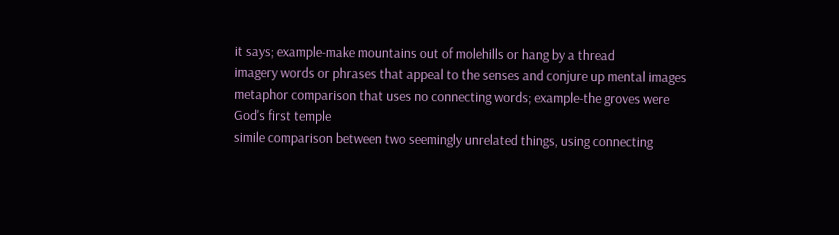it says; example-make mountains out of molehills or hang by a thread
imagery words or phrases that appeal to the senses and conjure up mental images
metaphor comparison that uses no connecting words; example-the groves were God's first temple
simile comparison between two seemingly unrelated things, using connecting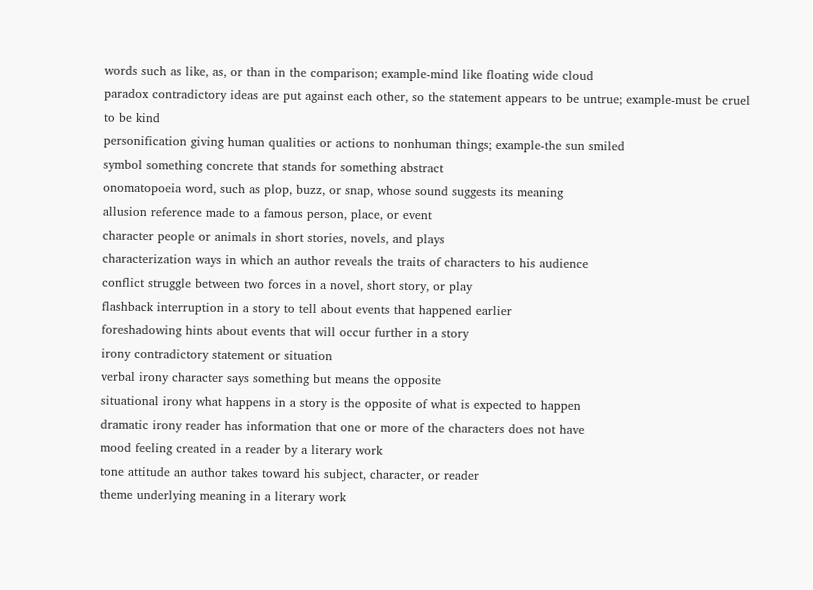words such as like, as, or than in the comparison; example-mind like floating wide cloud
paradox contradictory ideas are put against each other, so the statement appears to be untrue; example-must be cruel to be kind
personification giving human qualities or actions to nonhuman things; example-the sun smiled
symbol something concrete that stands for something abstract
onomatopoeia word, such as plop, buzz, or snap, whose sound suggests its meaning
allusion reference made to a famous person, place, or event
character people or animals in short stories, novels, and plays
characterization ways in which an author reveals the traits of characters to his audience
conflict struggle between two forces in a novel, short story, or play
flashback interruption in a story to tell about events that happened earlier
foreshadowing hints about events that will occur further in a story
irony contradictory statement or situation
verbal irony character says something but means the opposite
situational irony what happens in a story is the opposite of what is expected to happen
dramatic irony reader has information that one or more of the characters does not have
mood feeling created in a reader by a literary work
tone attitude an author takes toward his subject, character, or reader
theme underlying meaning in a literary work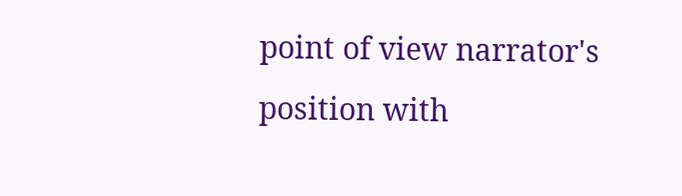point of view narrator's position with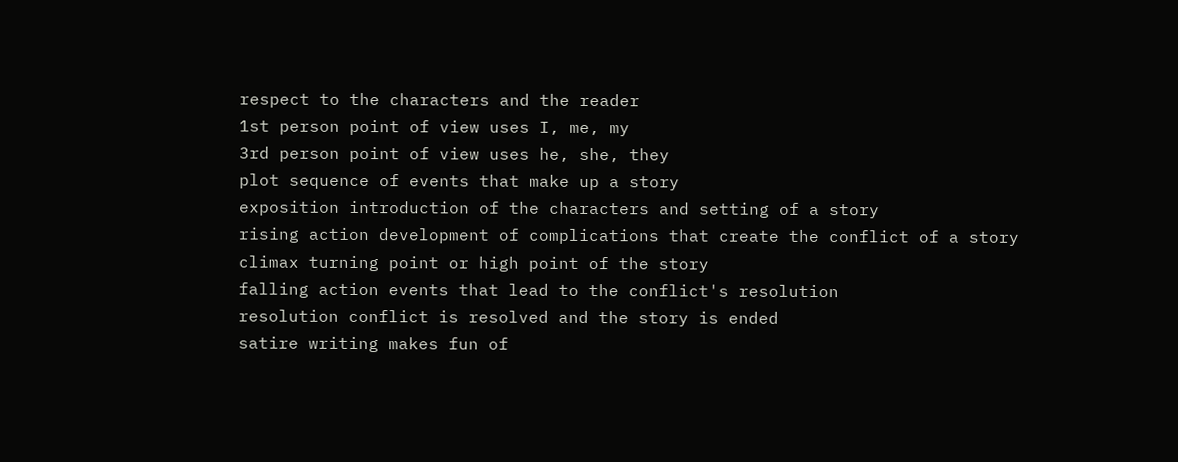respect to the characters and the reader
1st person point of view uses I, me, my
3rd person point of view uses he, she, they
plot sequence of events that make up a story
exposition introduction of the characters and setting of a story
rising action development of complications that create the conflict of a story
climax turning point or high point of the story
falling action events that lead to the conflict's resolution
resolution conflict is resolved and the story is ended
satire writing makes fun of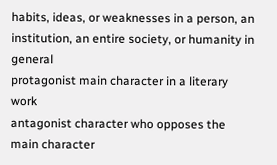habits, ideas, or weaknesses in a person, an institution, an entire society, or humanity in general
protagonist main character in a literary work
antagonist character who opposes the main character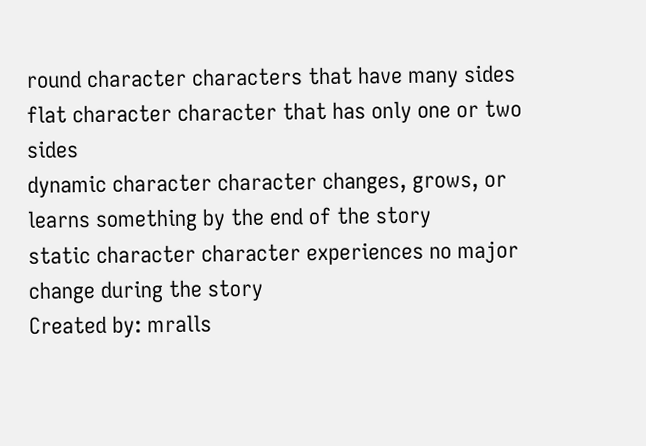round character characters that have many sides
flat character character that has only one or two sides
dynamic character character changes, grows, or learns something by the end of the story
static character character experiences no major change during the story
Created by: mralls